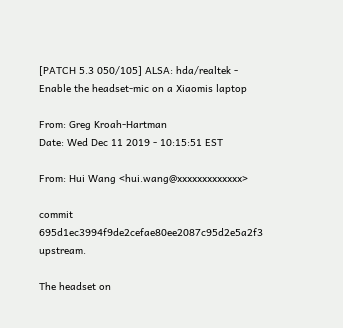[PATCH 5.3 050/105] ALSA: hda/realtek - Enable the headset-mic on a Xiaomis laptop

From: Greg Kroah-Hartman
Date: Wed Dec 11 2019 - 10:15:51 EST

From: Hui Wang <hui.wang@xxxxxxxxxxxxx>

commit 695d1ec3994f9de2cefae80ee2087c95d2e5a2f3 upstream.

The headset on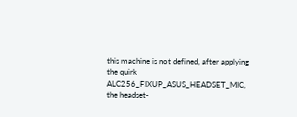this machine is not defined, after applying the quirk
ALC256_FIXUP_ASUS_HEADSET_MIC, the headset-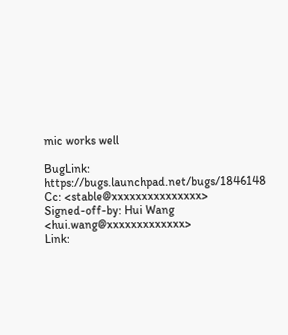mic works well

BugLink: https://bugs.launchpad.net/bugs/1846148
Cc: <stable@xxxxxxxxxxxxxxx>
Signed-off-by: Hui Wang <hui.wang@xxxxxxxxxxxxx>
Link: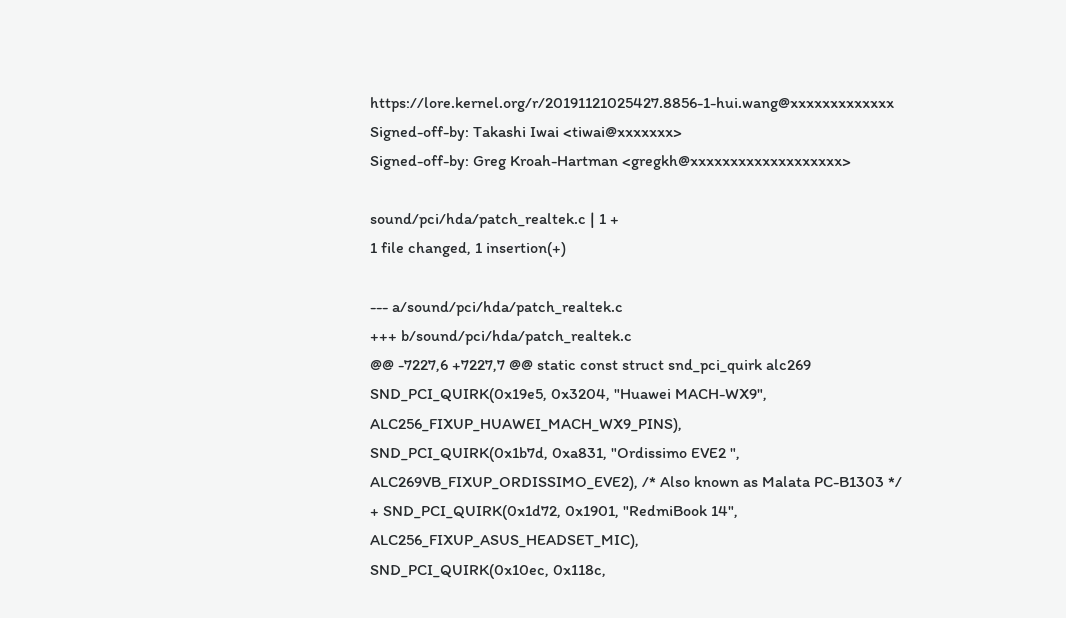https://lore.kernel.org/r/20191121025427.8856-1-hui.wang@xxxxxxxxxxxxx
Signed-off-by: Takashi Iwai <tiwai@xxxxxxx>
Signed-off-by: Greg Kroah-Hartman <gregkh@xxxxxxxxxxxxxxxxxxx>

sound/pci/hda/patch_realtek.c | 1 +
1 file changed, 1 insertion(+)

--- a/sound/pci/hda/patch_realtek.c
+++ b/sound/pci/hda/patch_realtek.c
@@ -7227,6 +7227,7 @@ static const struct snd_pci_quirk alc269
SND_PCI_QUIRK(0x19e5, 0x3204, "Huawei MACH-WX9", ALC256_FIXUP_HUAWEI_MACH_WX9_PINS),
SND_PCI_QUIRK(0x1b7d, 0xa831, "Ordissimo EVE2 ", ALC269VB_FIXUP_ORDISSIMO_EVE2), /* Also known as Malata PC-B1303 */
+ SND_PCI_QUIRK(0x1d72, 0x1901, "RedmiBook 14", ALC256_FIXUP_ASUS_HEADSET_MIC),
SND_PCI_QUIRK(0x10ec, 0x118c,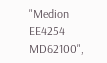"Medion EE4254 MD62100",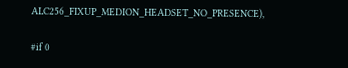ALC256_FIXUP_MEDION_HEADSET_NO_PRESENCE),

#if 0